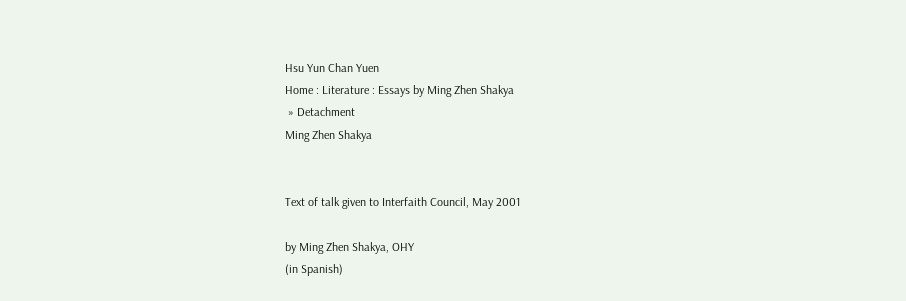Hsu Yun Chan Yuen
Home : Literature : Essays by Ming Zhen Shakya
 » Detachment
Ming Zhen Shakya


Text of talk given to Interfaith Council, May 2001

by Ming Zhen Shakya, OHY
(in Spanish)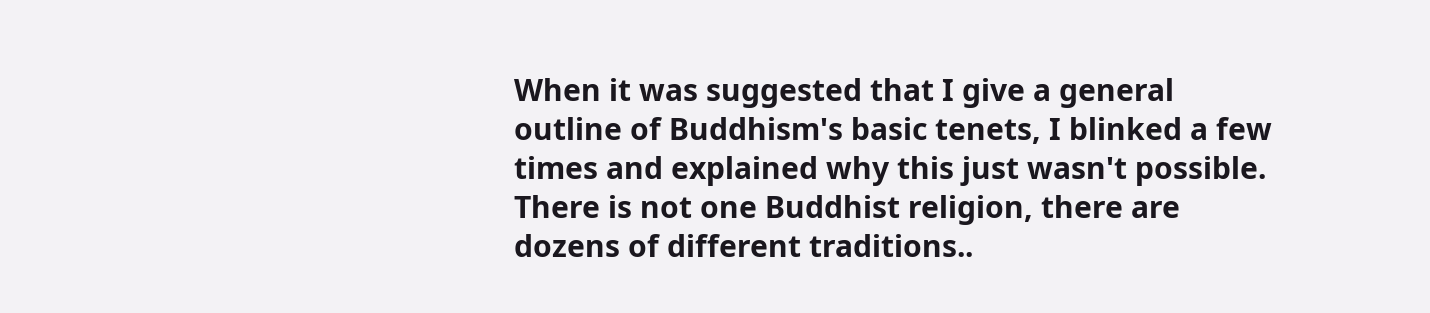When it was suggested that I give a general outline of Buddhism's basic tenets, I blinked a few times and explained why this just wasn't possible. There is not one Buddhist religion, there are dozens of different traditions..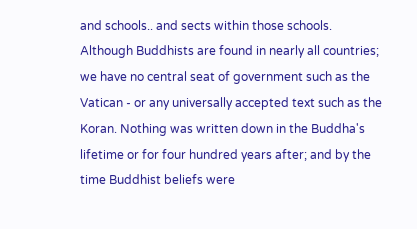and schools.. and sects within those schools. Although Buddhists are found in nearly all countries; we have no central seat of government such as the Vatican - or any universally accepted text such as the Koran. Nothing was written down in the Buddha's lifetime or for four hundred years after; and by the time Buddhist beliefs were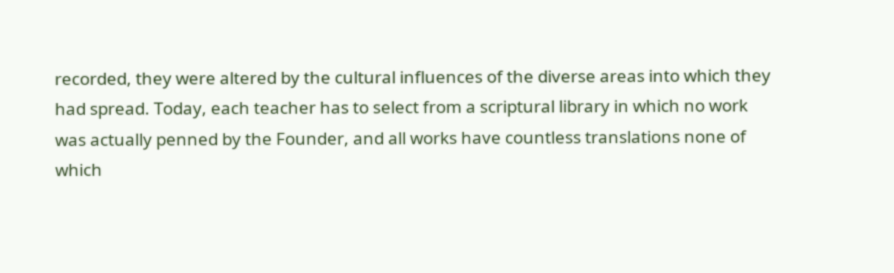recorded, they were altered by the cultural influences of the diverse areas into which they had spread. Today, each teacher has to select from a scriptural library in which no work was actually penned by the Founder, and all works have countless translations none of which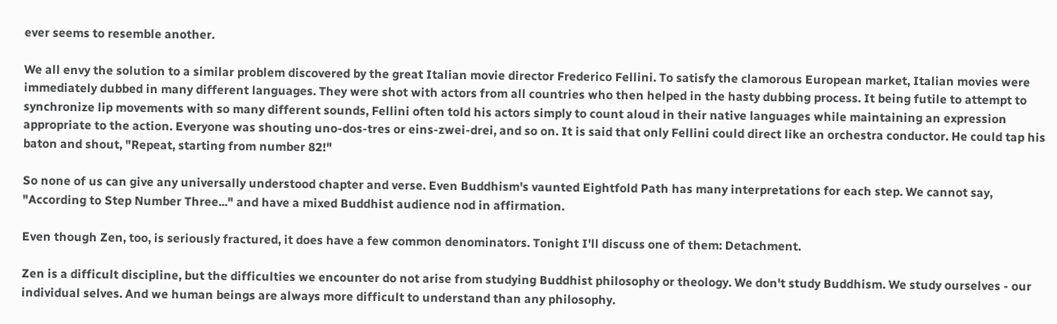ever seems to resemble another.

We all envy the solution to a similar problem discovered by the great Italian movie director Frederico Fellini. To satisfy the clamorous European market, Italian movies were immediately dubbed in many different languages. They were shot with actors from all countries who then helped in the hasty dubbing process. It being futile to attempt to synchronize lip movements with so many different sounds, Fellini often told his actors simply to count aloud in their native languages while maintaining an expression appropriate to the action. Everyone was shouting uno-dos-tres or eins-zwei-drei, and so on. It is said that only Fellini could direct like an orchestra conductor. He could tap his baton and shout, "Repeat, starting from number 82!"

So none of us can give any universally understood chapter and verse. Even Buddhism's vaunted Eightfold Path has many interpretations for each step. We cannot say, "According to Step Number Three..." and have a mixed Buddhist audience nod in affirmation.

Even though Zen, too, is seriously fractured, it does have a few common denominators. Tonight I'll discuss one of them: Detachment.

Zen is a difficult discipline, but the difficulties we encounter do not arise from studying Buddhist philosophy or theology. We don't study Buddhism. We study ourselves - our individual selves. And we human beings are always more difficult to understand than any philosophy.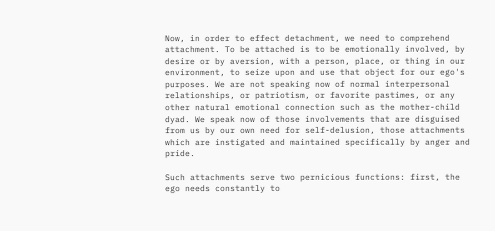Now, in order to effect detachment, we need to comprehend attachment. To be attached is to be emotionally involved, by desire or by aversion, with a person, place, or thing in our environment, to seize upon and use that object for our ego's purposes. We are not speaking now of normal interpersonal relationships, or patriotism, or favorite pastimes, or any other natural emotional connection such as the mother-child dyad. We speak now of those involvements that are disguised from us by our own need for self-delusion, those attachments which are instigated and maintained specifically by anger and pride.

Such attachments serve two pernicious functions: first, the ego needs constantly to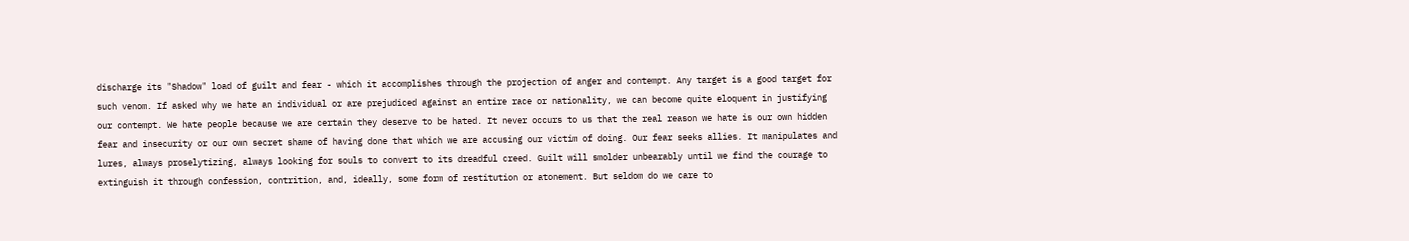discharge its "Shadow" load of guilt and fear - which it accomplishes through the projection of anger and contempt. Any target is a good target for such venom. If asked why we hate an individual or are prejudiced against an entire race or nationality, we can become quite eloquent in justifying our contempt. We hate people because we are certain they deserve to be hated. It never occurs to us that the real reason we hate is our own hidden fear and insecurity or our own secret shame of having done that which we are accusing our victim of doing. Our fear seeks allies. It manipulates and lures, always proselytizing, always looking for souls to convert to its dreadful creed. Guilt will smolder unbearably until we find the courage to extinguish it through confession, contrition, and, ideally, some form of restitution or atonement. But seldom do we care to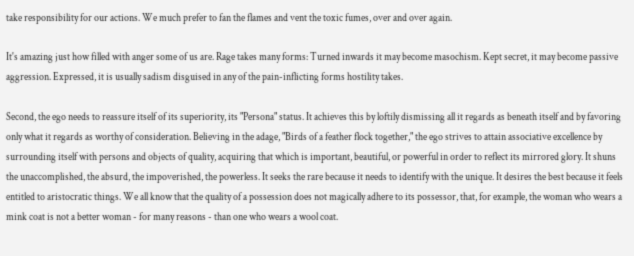take responsibility for our actions. We much prefer to fan the flames and vent the toxic fumes, over and over again.

It's amazing just how filled with anger some of us are. Rage takes many forms: Turned inwards it may become masochism. Kept secret, it may become passive aggression. Expressed, it is usually sadism disguised in any of the pain-inflicting forms hostility takes.

Second, the ego needs to reassure itself of its superiority, its "Persona" status. It achieves this by loftily dismissing all it regards as beneath itself and by favoring only what it regards as worthy of consideration. Believing in the adage, "Birds of a feather flock together," the ego strives to attain associative excellence by surrounding itself with persons and objects of quality, acquiring that which is important, beautiful, or powerful in order to reflect its mirrored glory. It shuns the unaccomplished, the absurd, the impoverished, the powerless. It seeks the rare because it needs to identify with the unique. It desires the best because it feels entitled to aristocratic things. We all know that the quality of a possession does not magically adhere to its possessor, that, for example, the woman who wears a mink coat is not a better woman - for many reasons - than one who wears a wool coat.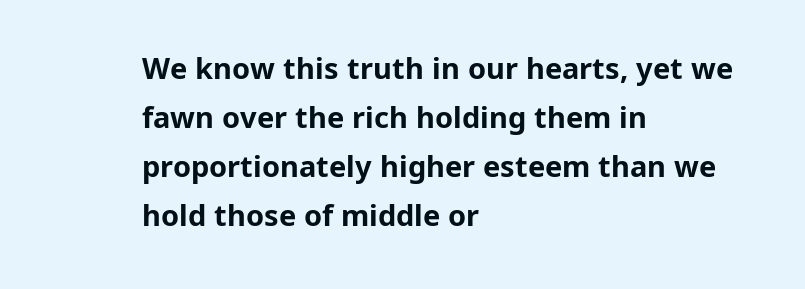We know this truth in our hearts, yet we fawn over the rich holding them in proportionately higher esteem than we hold those of middle or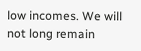low incomes. We will not long remain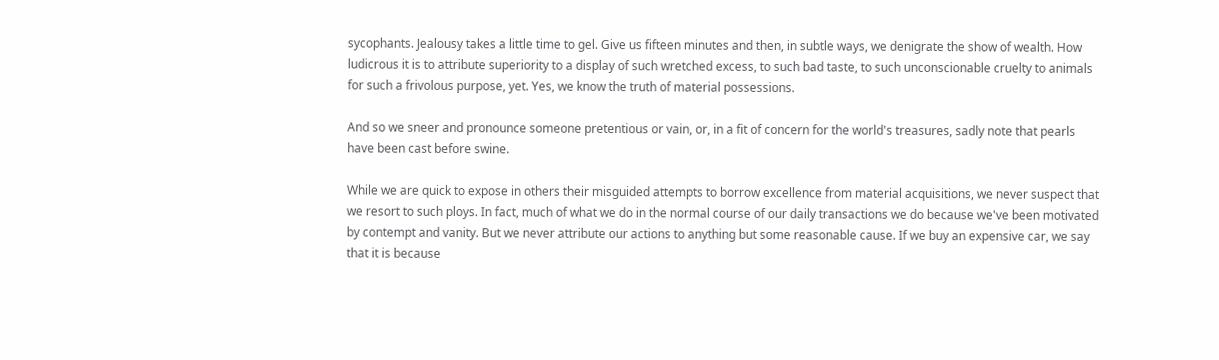sycophants. Jealousy takes a little time to gel. Give us fifteen minutes and then, in subtle ways, we denigrate the show of wealth. How ludicrous it is to attribute superiority to a display of such wretched excess, to such bad taste, to such unconscionable cruelty to animals for such a frivolous purpose, yet. Yes, we know the truth of material possessions.

And so we sneer and pronounce someone pretentious or vain, or, in a fit of concern for the world's treasures, sadly note that pearls have been cast before swine.

While we are quick to expose in others their misguided attempts to borrow excellence from material acquisitions, we never suspect that we resort to such ploys. In fact, much of what we do in the normal course of our daily transactions we do because we've been motivated by contempt and vanity. But we never attribute our actions to anything but some reasonable cause. If we buy an expensive car, we say that it is because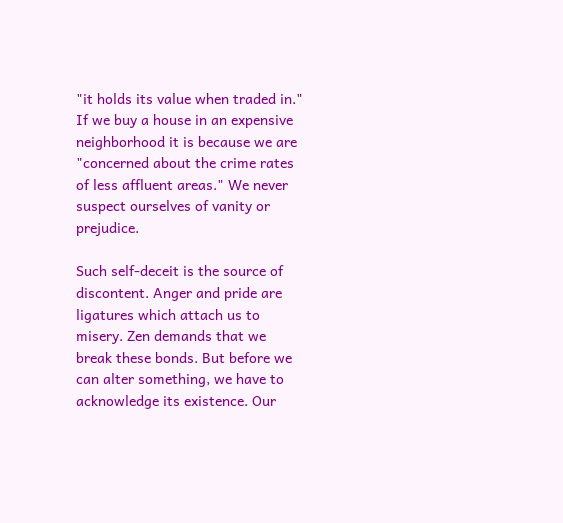"it holds its value when traded in." If we buy a house in an expensive neighborhood it is because we are "concerned about the crime rates of less affluent areas." We never suspect ourselves of vanity or prejudice.

Such self-deceit is the source of discontent. Anger and pride are ligatures which attach us to misery. Zen demands that we break these bonds. But before we can alter something, we have to acknowledge its existence. Our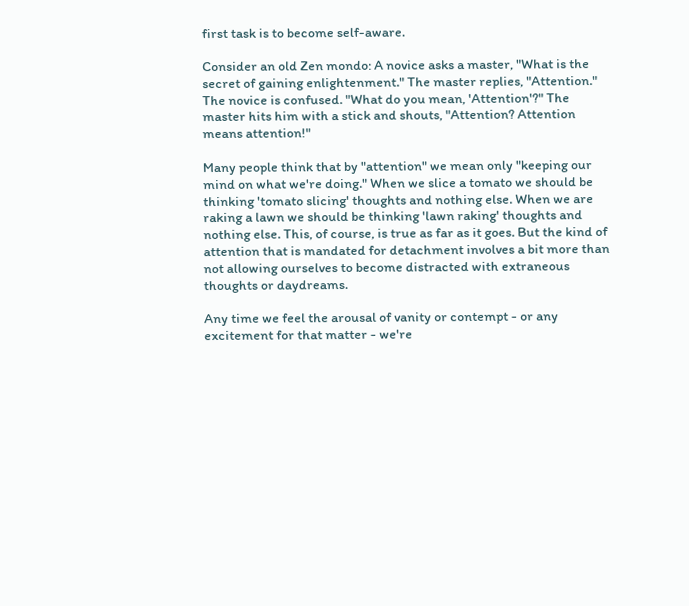first task is to become self-aware.

Consider an old Zen mondo: A novice asks a master, "What is the secret of gaining enlightenment." The master replies, "Attention." The novice is confused. "What do you mean, 'Attention'?" The master hits him with a stick and shouts, "Attention? Attention means attention!"

Many people think that by "attention" we mean only "keeping our mind on what we're doing." When we slice a tomato we should be thinking 'tomato slicing' thoughts and nothing else. When we are raking a lawn we should be thinking 'lawn raking' thoughts and nothing else. This, of course, is true as far as it goes. But the kind of attention that is mandated for detachment involves a bit more than not allowing ourselves to become distracted with extraneous thoughts or daydreams.

Any time we feel the arousal of vanity or contempt - or any excitement for that matter - we're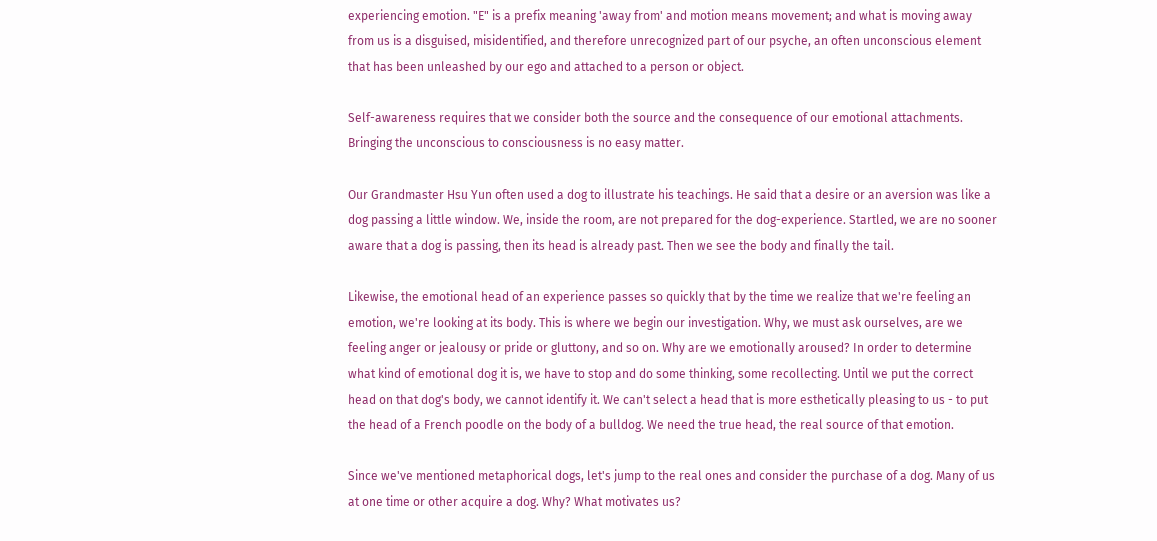experiencing emotion. "E" is a prefix meaning 'away from' and motion means movement; and what is moving away from us is a disguised, misidentified, and therefore unrecognized part of our psyche, an often unconscious element that has been unleashed by our ego and attached to a person or object.

Self-awareness requires that we consider both the source and the consequence of our emotional attachments. Bringing the unconscious to consciousness is no easy matter.

Our Grandmaster Hsu Yun often used a dog to illustrate his teachings. He said that a desire or an aversion was like a dog passing a little window. We, inside the room, are not prepared for the dog-experience. Startled, we are no sooner aware that a dog is passing, then its head is already past. Then we see the body and finally the tail.

Likewise, the emotional head of an experience passes so quickly that by the time we realize that we're feeling an emotion, we're looking at its body. This is where we begin our investigation. Why, we must ask ourselves, are we feeling anger or jealousy or pride or gluttony, and so on. Why are we emotionally aroused? In order to determine what kind of emotional dog it is, we have to stop and do some thinking, some recollecting. Until we put the correct head on that dog's body, we cannot identify it. We can't select a head that is more esthetically pleasing to us - to put the head of a French poodle on the body of a bulldog. We need the true head, the real source of that emotion.

Since we've mentioned metaphorical dogs, let's jump to the real ones and consider the purchase of a dog. Many of us at one time or other acquire a dog. Why? What motivates us?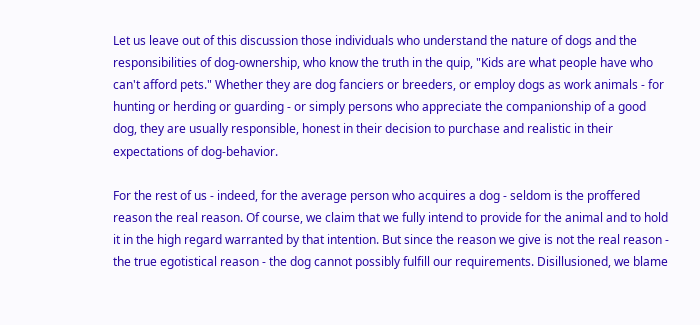Let us leave out of this discussion those individuals who understand the nature of dogs and the responsibilities of dog-ownership, who know the truth in the quip, "Kids are what people have who can't afford pets." Whether they are dog fanciers or breeders, or employ dogs as work animals - for hunting or herding or guarding - or simply persons who appreciate the companionship of a good dog, they are usually responsible, honest in their decision to purchase and realistic in their expectations of dog-behavior.

For the rest of us - indeed, for the average person who acquires a dog - seldom is the proffered reason the real reason. Of course, we claim that we fully intend to provide for the animal and to hold it in the high regard warranted by that intention. But since the reason we give is not the real reason - the true egotistical reason - the dog cannot possibly fulfill our requirements. Disillusioned, we blame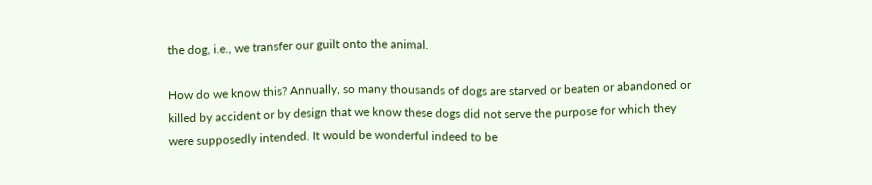the dog, i.e., we transfer our guilt onto the animal.

How do we know this? Annually, so many thousands of dogs are starved or beaten or abandoned or killed by accident or by design that we know these dogs did not serve the purpose for which they were supposedly intended. It would be wonderful indeed to be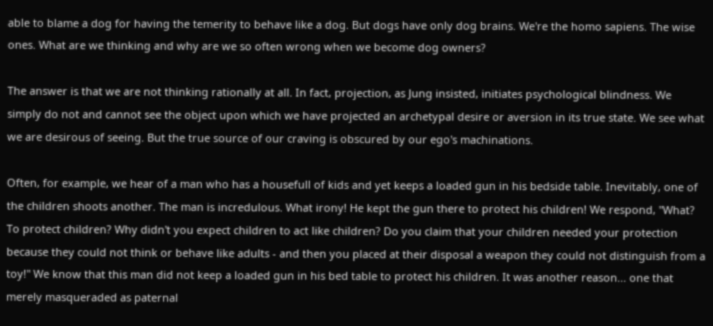able to blame a dog for having the temerity to behave like a dog. But dogs have only dog brains. We're the homo sapiens. The wise ones. What are we thinking and why are we so often wrong when we become dog owners?

The answer is that we are not thinking rationally at all. In fact, projection, as Jung insisted, initiates psychological blindness. We simply do not and cannot see the object upon which we have projected an archetypal desire or aversion in its true state. We see what we are desirous of seeing. But the true source of our craving is obscured by our ego's machinations.

Often, for example, we hear of a man who has a housefull of kids and yet keeps a loaded gun in his bedside table. Inevitably, one of the children shoots another. The man is incredulous. What irony! He kept the gun there to protect his children! We respond, "What? To protect children? Why didn't you expect children to act like children? Do you claim that your children needed your protection because they could not think or behave like adults - and then you placed at their disposal a weapon they could not distinguish from a toy!" We know that this man did not keep a loaded gun in his bed table to protect his children. It was another reason... one that merely masqueraded as paternal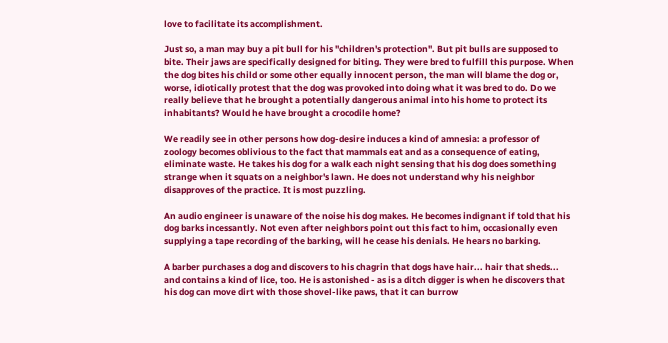love to facilitate its accomplishment.

Just so, a man may buy a pit bull for his "children's protection". But pit bulls are supposed to bite. Their jaws are specifically designed for biting. They were bred to fulfill this purpose. When the dog bites his child or some other equally innocent person, the man will blame the dog or, worse, idiotically protest that the dog was provoked into doing what it was bred to do. Do we really believe that he brought a potentially dangerous animal into his home to protect its inhabitants? Would he have brought a crocodile home?

We readily see in other persons how dog-desire induces a kind of amnesia: a professor of zoology becomes oblivious to the fact that mammals eat and as a consequence of eating, eliminate waste. He takes his dog for a walk each night sensing that his dog does something strange when it squats on a neighbor's lawn. He does not understand why his neighbor disapproves of the practice. It is most puzzling.

An audio engineer is unaware of the noise his dog makes. He becomes indignant if told that his dog barks incessantly. Not even after neighbors point out this fact to him, occasionally even supplying a tape recording of the barking, will he cease his denials. He hears no barking.

A barber purchases a dog and discovers to his chagrin that dogs have hair... hair that sheds... and contains a kind of lice, too. He is astonished - as is a ditch digger is when he discovers that his dog can move dirt with those shovel-like paws, that it can burrow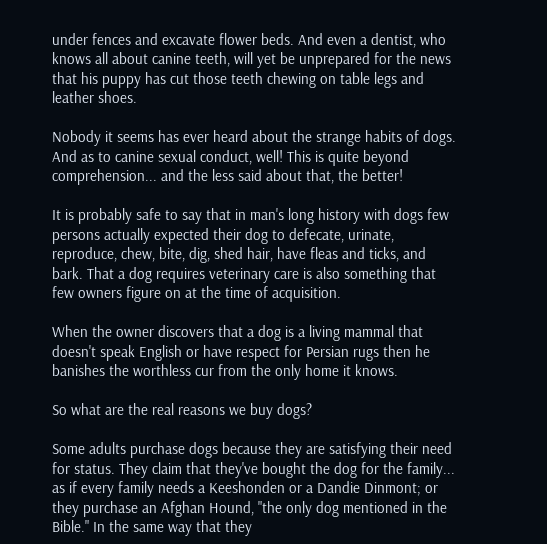under fences and excavate flower beds. And even a dentist, who knows all about canine teeth, will yet be unprepared for the news that his puppy has cut those teeth chewing on table legs and leather shoes.

Nobody it seems has ever heard about the strange habits of dogs. And as to canine sexual conduct, well! This is quite beyond comprehension... and the less said about that, the better!

It is probably safe to say that in man's long history with dogs few persons actually expected their dog to defecate, urinate, reproduce, chew, bite, dig, shed hair, have fleas and ticks, and bark. That a dog requires veterinary care is also something that few owners figure on at the time of acquisition.

When the owner discovers that a dog is a living mammal that doesn't speak English or have respect for Persian rugs then he banishes the worthless cur from the only home it knows.

So what are the real reasons we buy dogs?

Some adults purchase dogs because they are satisfying their need for status. They claim that they've bought the dog for the family... as if every family needs a Keeshonden or a Dandie Dinmont; or they purchase an Afghan Hound, "the only dog mentioned in the Bible." In the same way that they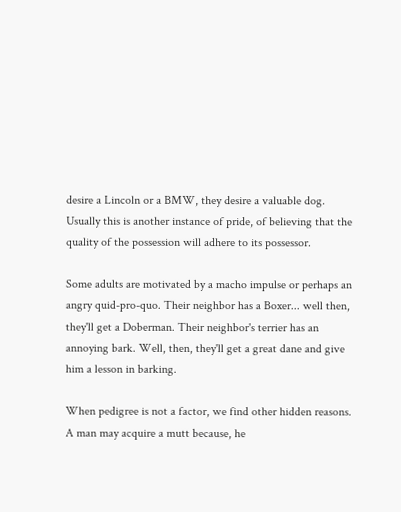desire a Lincoln or a BMW, they desire a valuable dog. Usually this is another instance of pride, of believing that the quality of the possession will adhere to its possessor.

Some adults are motivated by a macho impulse or perhaps an angry quid-pro-quo. Their neighbor has a Boxer... well then, they'll get a Doberman. Their neighbor's terrier has an annoying bark. Well, then, they'll get a great dane and give him a lesson in barking.

When pedigree is not a factor, we find other hidden reasons. A man may acquire a mutt because, he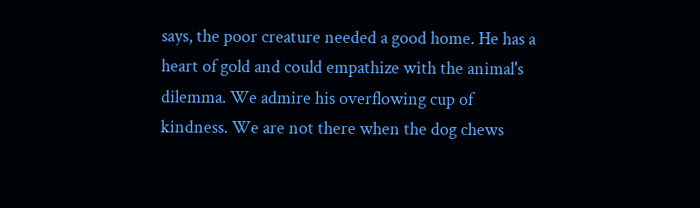says, the poor creature needed a good home. He has a heart of gold and could empathize with the animal's dilemma. We admire his overflowing cup of kindness. We are not there when the dog chews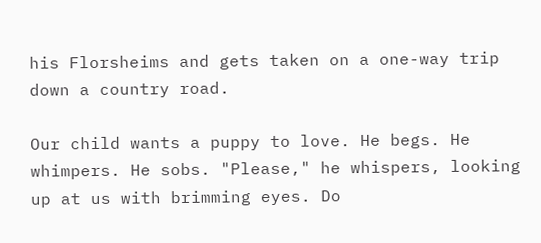his Florsheims and gets taken on a one-way trip down a country road.

Our child wants a puppy to love. He begs. He whimpers. He sobs. "Please," he whispers, looking up at us with brimming eyes. Do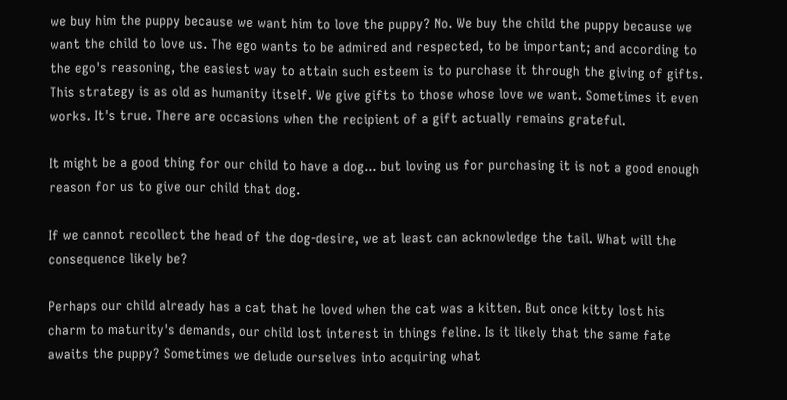we buy him the puppy because we want him to love the puppy? No. We buy the child the puppy because we want the child to love us. The ego wants to be admired and respected, to be important; and according to the ego's reasoning, the easiest way to attain such esteem is to purchase it through the giving of gifts. This strategy is as old as humanity itself. We give gifts to those whose love we want. Sometimes it even works. It's true. There are occasions when the recipient of a gift actually remains grateful.

It might be a good thing for our child to have a dog... but loving us for purchasing it is not a good enough reason for us to give our child that dog.

If we cannot recollect the head of the dog-desire, we at least can acknowledge the tail. What will the consequence likely be?

Perhaps our child already has a cat that he loved when the cat was a kitten. But once kitty lost his charm to maturity's demands, our child lost interest in things feline. Is it likely that the same fate awaits the puppy? Sometimes we delude ourselves into acquiring what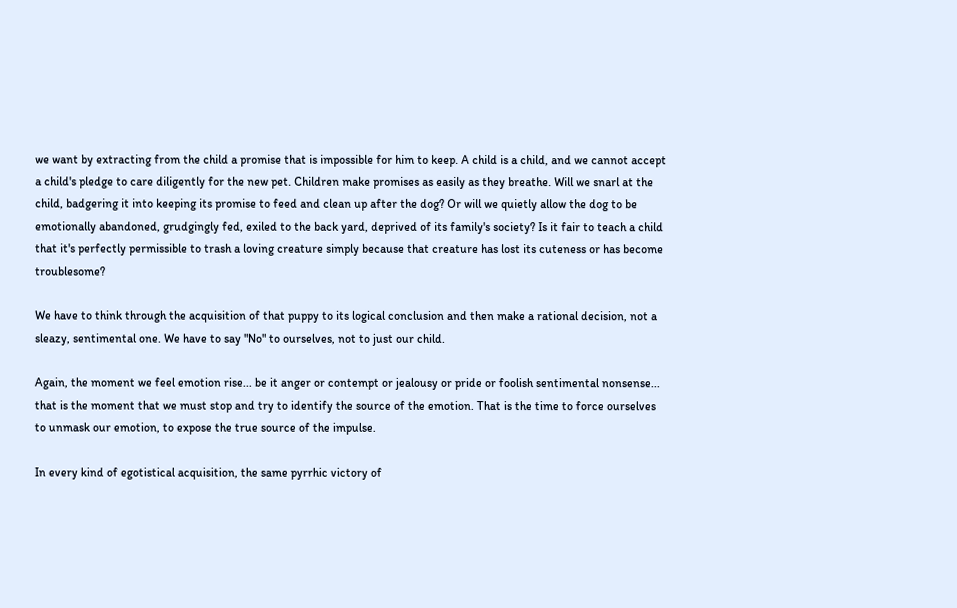we want by extracting from the child a promise that is impossible for him to keep. A child is a child, and we cannot accept a child's pledge to care diligently for the new pet. Children make promises as easily as they breathe. Will we snarl at the child, badgering it into keeping its promise to feed and clean up after the dog? Or will we quietly allow the dog to be emotionally abandoned, grudgingly fed, exiled to the back yard, deprived of its family's society? Is it fair to teach a child that it's perfectly permissible to trash a loving creature simply because that creature has lost its cuteness or has become troublesome?

We have to think through the acquisition of that puppy to its logical conclusion and then make a rational decision, not a sleazy, sentimental one. We have to say "No" to ourselves, not to just our child.

Again, the moment we feel emotion rise... be it anger or contempt or jealousy or pride or foolish sentimental nonsense... that is the moment that we must stop and try to identify the source of the emotion. That is the time to force ourselves to unmask our emotion, to expose the true source of the impulse.

In every kind of egotistical acquisition, the same pyrrhic victory of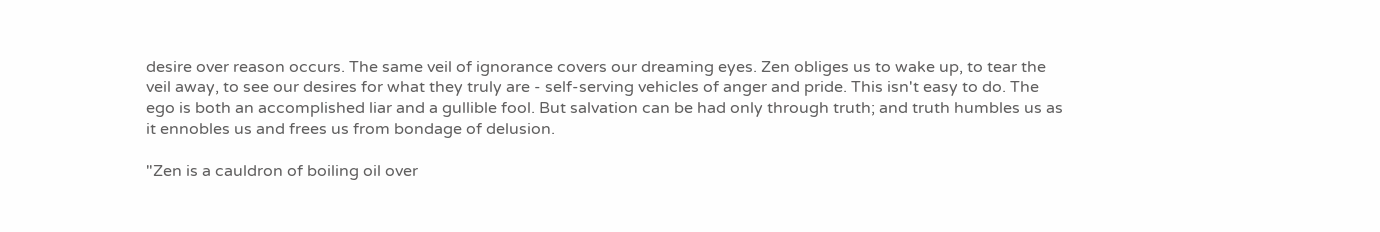desire over reason occurs. The same veil of ignorance covers our dreaming eyes. Zen obliges us to wake up, to tear the veil away, to see our desires for what they truly are - self-serving vehicles of anger and pride. This isn't easy to do. The ego is both an accomplished liar and a gullible fool. But salvation can be had only through truth; and truth humbles us as it ennobles us and frees us from bondage of delusion.

"Zen is a cauldron of boiling oil over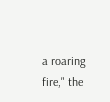a roaring fire," the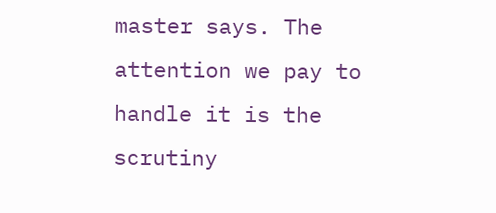master says. The attention we pay to handle it is the scrutiny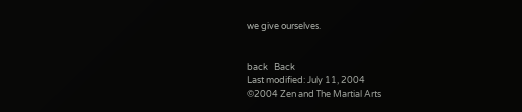we give ourselves.


back   Back
Last modified: July 11, 2004
©2004 Zen and The Martial Arts